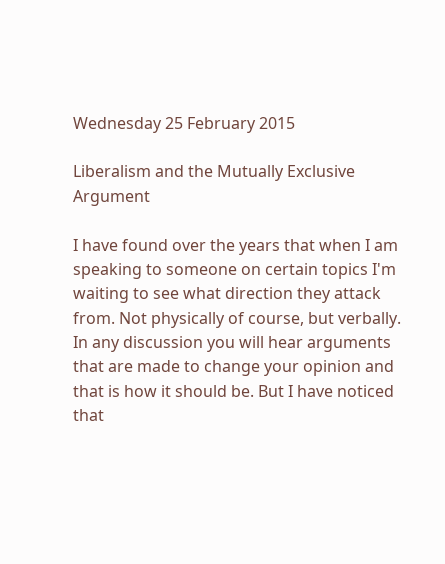Wednesday 25 February 2015

Liberalism and the Mutually Exclusive Argument

I have found over the years that when I am speaking to someone on certain topics I'm waiting to see what direction they attack from. Not physically of course, but verbally. In any discussion you will hear arguments that are made to change your opinion and that is how it should be. But I have noticed that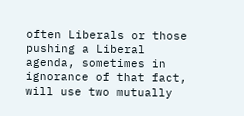often Liberals or those pushing a Liberal agenda, sometimes in ignorance of that fact, will use two mutually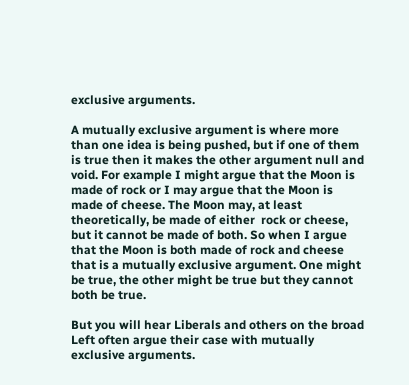exclusive arguments.

A mutually exclusive argument is where more than one idea is being pushed, but if one of them is true then it makes the other argument null and void. For example I might argue that the Moon is made of rock or I may argue that the Moon is made of cheese. The Moon may, at least theoretically, be made of either  rock or cheese, but it cannot be made of both. So when I argue that the Moon is both made of rock and cheese that is a mutually exclusive argument. One might be true, the other might be true but they cannot both be true.

But you will hear Liberals and others on the broad Left often argue their case with mutually exclusive arguments.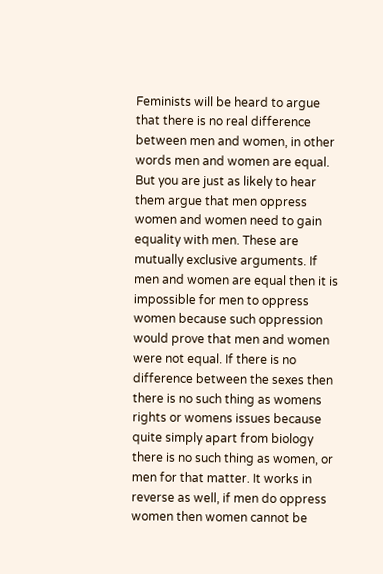Feminists will be heard to argue that there is no real difference between men and women, in other words men and women are equal. But you are just as likely to hear them argue that men oppress women and women need to gain equality with men. These are mutually exclusive arguments. If men and women are equal then it is impossible for men to oppress women because such oppression would prove that men and women were not equal. If there is no difference between the sexes then there is no such thing as womens rights or womens issues because quite simply apart from biology there is no such thing as women, or men for that matter. It works in reverse as well, if men do oppress women then women cannot be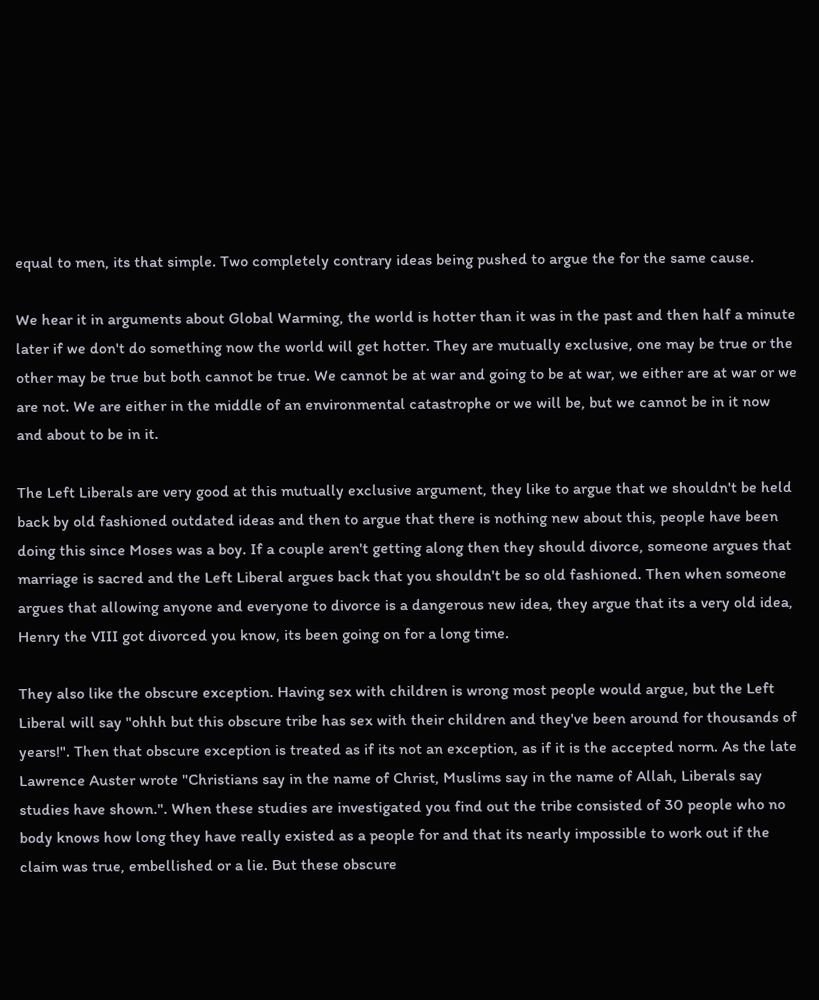equal to men, its that simple. Two completely contrary ideas being pushed to argue the for the same cause.

We hear it in arguments about Global Warming, the world is hotter than it was in the past and then half a minute later if we don't do something now the world will get hotter. They are mutually exclusive, one may be true or the other may be true but both cannot be true. We cannot be at war and going to be at war, we either are at war or we are not. We are either in the middle of an environmental catastrophe or we will be, but we cannot be in it now and about to be in it.

The Left Liberals are very good at this mutually exclusive argument, they like to argue that we shouldn't be held back by old fashioned outdated ideas and then to argue that there is nothing new about this, people have been doing this since Moses was a boy. If a couple aren't getting along then they should divorce, someone argues that marriage is sacred and the Left Liberal argues back that you shouldn't be so old fashioned. Then when someone argues that allowing anyone and everyone to divorce is a dangerous new idea, they argue that its a very old idea, Henry the VIII got divorced you know, its been going on for a long time.

They also like the obscure exception. Having sex with children is wrong most people would argue, but the Left Liberal will say "ohhh but this obscure tribe has sex with their children and they've been around for thousands of years!". Then that obscure exception is treated as if its not an exception, as if it is the accepted norm. As the late Lawrence Auster wrote "Christians say in the name of Christ, Muslims say in the name of Allah, Liberals say studies have shown.". When these studies are investigated you find out the tribe consisted of 30 people who no body knows how long they have really existed as a people for and that its nearly impossible to work out if the claim was true, embellished or a lie. But these obscure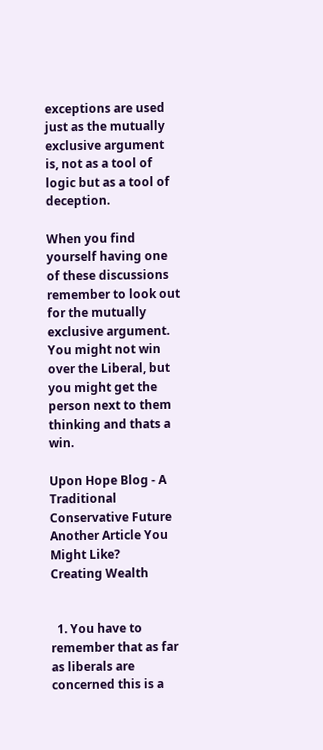exceptions are used just as the mutually exclusive argument is, not as a tool of logic but as a tool of deception.

When you find yourself having one of these discussions remember to look out for the mutually exclusive argument. You might not win over the Liberal, but you might get the person next to them thinking and thats a win.

Upon Hope Blog - A Traditional Conservative Future
Another Article You Might Like?
Creating Wealth


  1. You have to remember that as far as liberals are concerned this is a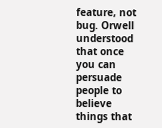feature, not bug. Orwell understood that once you can persuade people to believe things that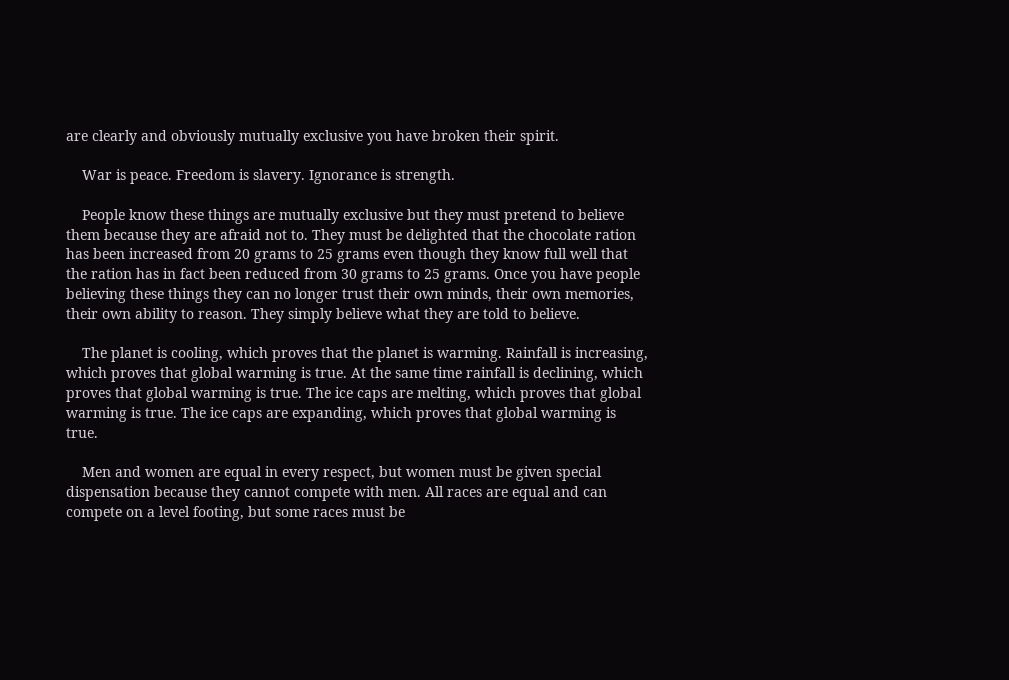are clearly and obviously mutually exclusive you have broken their spirit.

    War is peace. Freedom is slavery. Ignorance is strength.

    People know these things are mutually exclusive but they must pretend to believe them because they are afraid not to. They must be delighted that the chocolate ration has been increased from 20 grams to 25 grams even though they know full well that the ration has in fact been reduced from 30 grams to 25 grams. Once you have people believing these things they can no longer trust their own minds, their own memories, their own ability to reason. They simply believe what they are told to believe.

    The planet is cooling, which proves that the planet is warming. Rainfall is increasing, which proves that global warming is true. At the same time rainfall is declining, which proves that global warming is true. The ice caps are melting, which proves that global warming is true. The ice caps are expanding, which proves that global warming is true.

    Men and women are equal in every respect, but women must be given special dispensation because they cannot compete with men. All races are equal and can compete on a level footing, but some races must be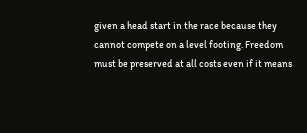given a head start in the race because they cannot compete on a level footing. Freedom must be preserved at all costs even if it means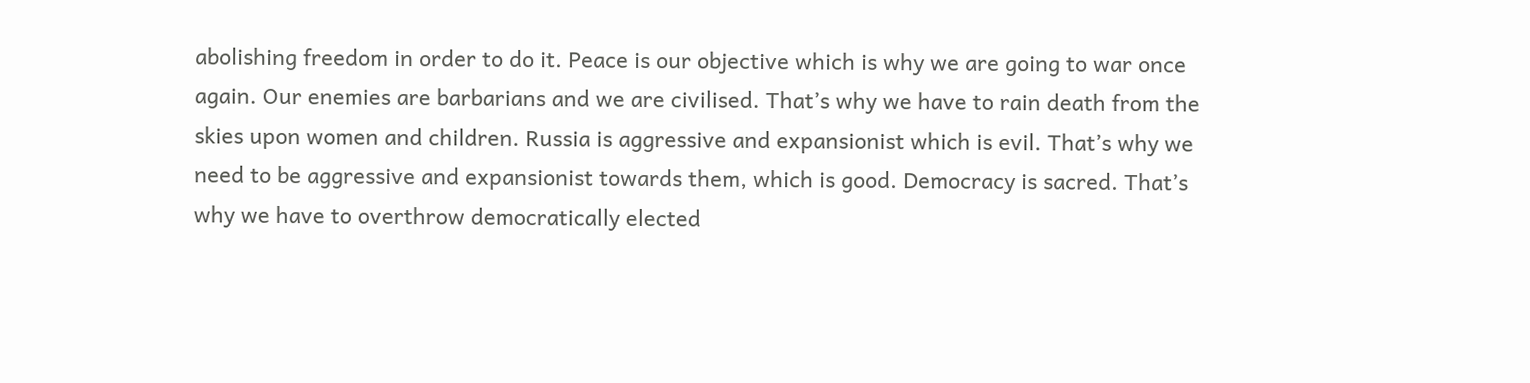abolishing freedom in order to do it. Peace is our objective which is why we are going to war once again. Our enemies are barbarians and we are civilised. That’s why we have to rain death from the skies upon women and children. Russia is aggressive and expansionist which is evil. That’s why we need to be aggressive and expansionist towards them, which is good. Democracy is sacred. That’s why we have to overthrow democratically elected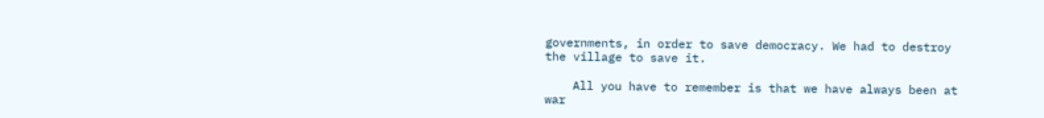governments, in order to save democracy. We had to destroy the village to save it.

    All you have to remember is that we have always been at war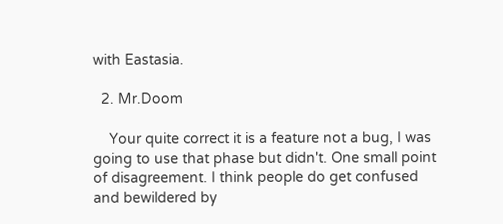with Eastasia.

  2. Mr.Doom

    Your quite correct it is a feature not a bug, I was going to use that phase but didn't. One small point of disagreement. I think people do get confused and bewildered by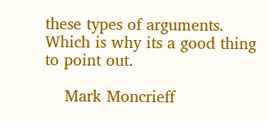these types of arguments. Which is why its a good thing to point out.

    Mark Moncrieff